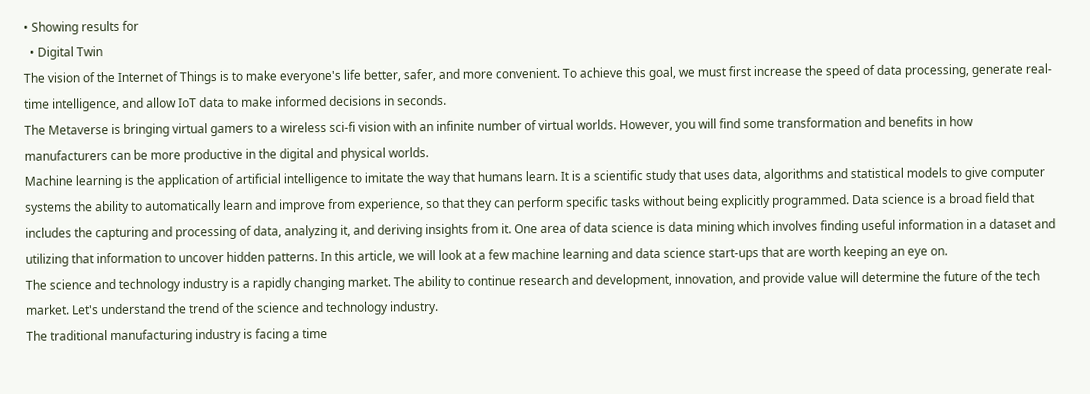• Showing results for
  • Digital Twin
The vision of the Internet of Things is to make everyone's life better, safer, and more convenient. To achieve this goal, we must first increase the speed of data processing, generate real-time intelligence, and allow IoT data to make informed decisions in seconds.
The Metaverse is bringing virtual gamers to a wireless sci-fi vision with an infinite number of virtual worlds. However, you will find some transformation and benefits in how manufacturers can be more productive in the digital and physical worlds.
Machine learning is the application of artificial intelligence to imitate the way that humans learn. It is a scientific study that uses data, algorithms and statistical models to give computer systems the ability to automatically learn and improve from experience, so that they can perform specific tasks without being explicitly programmed. Data science is a broad field that includes the capturing and processing of data, analyzing it, and deriving insights from it. One area of data science is data mining which involves finding useful information in a dataset and utilizing that information to uncover hidden patterns. In this article, we will look at a few machine learning and data science start-ups that are worth keeping an eye on.
The science and technology industry is a rapidly changing market. The ability to continue research and development, innovation, and provide value will determine the future of the tech market. Let's understand the trend of the science and technology industry.
The traditional manufacturing industry is facing a time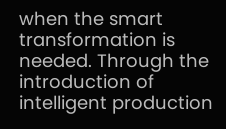when the smart transformation is needed. Through the introduction of intelligent production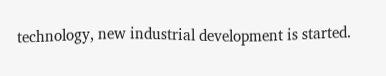technology, new industrial development is started.